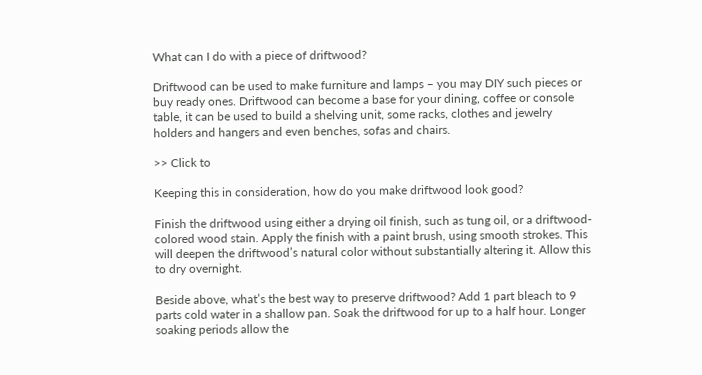What can I do with a piece of driftwood?

Driftwood can be used to make furniture and lamps – you may DIY such pieces or buy ready ones. Driftwood can become a base for your dining, coffee or console table, it can be used to build a shelving unit, some racks, clothes and jewelry holders and hangers and even benches, sofas and chairs.

>> Click to

Keeping this in consideration, how do you make driftwood look good?

Finish the driftwood using either a drying oil finish, such as tung oil, or a driftwood-colored wood stain. Apply the finish with a paint brush, using smooth strokes. This will deepen the driftwood’s natural color without substantially altering it. Allow this to dry overnight.

Beside above, what’s the best way to preserve driftwood? Add 1 part bleach to 9 parts cold water in a shallow pan. Soak the driftwood for up to a half hour. Longer soaking periods allow the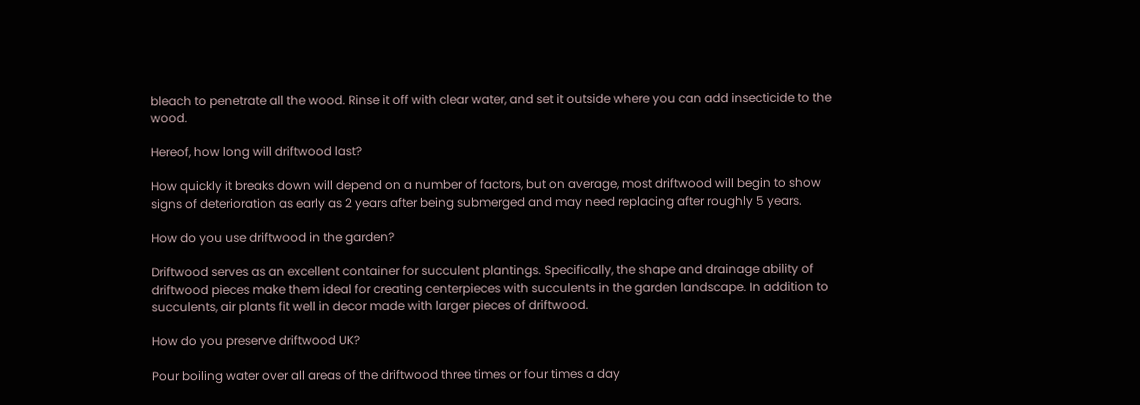bleach to penetrate all the wood. Rinse it off with clear water, and set it outside where you can add insecticide to the wood.

Hereof, how long will driftwood last?

How quickly it breaks down will depend on a number of factors, but on average, most driftwood will begin to show signs of deterioration as early as 2 years after being submerged and may need replacing after roughly 5 years.

How do you use driftwood in the garden?

Driftwood serves as an excellent container for succulent plantings. Specifically, the shape and drainage ability of driftwood pieces make them ideal for creating centerpieces with succulents in the garden landscape. In addition to succulents, air plants fit well in decor made with larger pieces of driftwood.

How do you preserve driftwood UK?

Pour boiling water over all areas of the driftwood three times or four times a day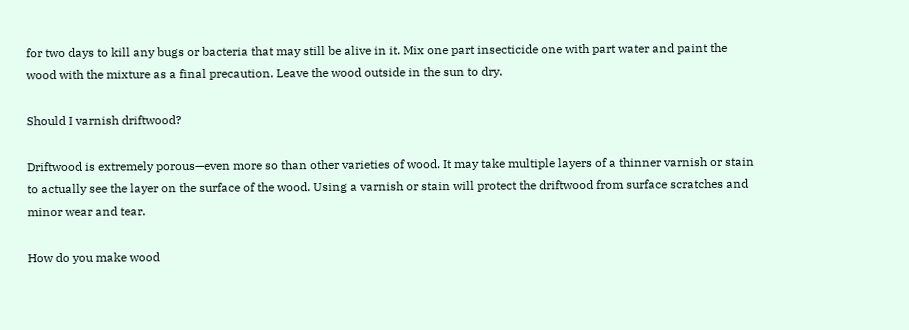for two days to kill any bugs or bacteria that may still be alive in it. Mix one part insecticide one with part water and paint the wood with the mixture as a final precaution. Leave the wood outside in the sun to dry.

Should I varnish driftwood?

Driftwood is extremely porous—even more so than other varieties of wood. It may take multiple layers of a thinner varnish or stain to actually see the layer on the surface of the wood. Using a varnish or stain will protect the driftwood from surface scratches and minor wear and tear.

How do you make wood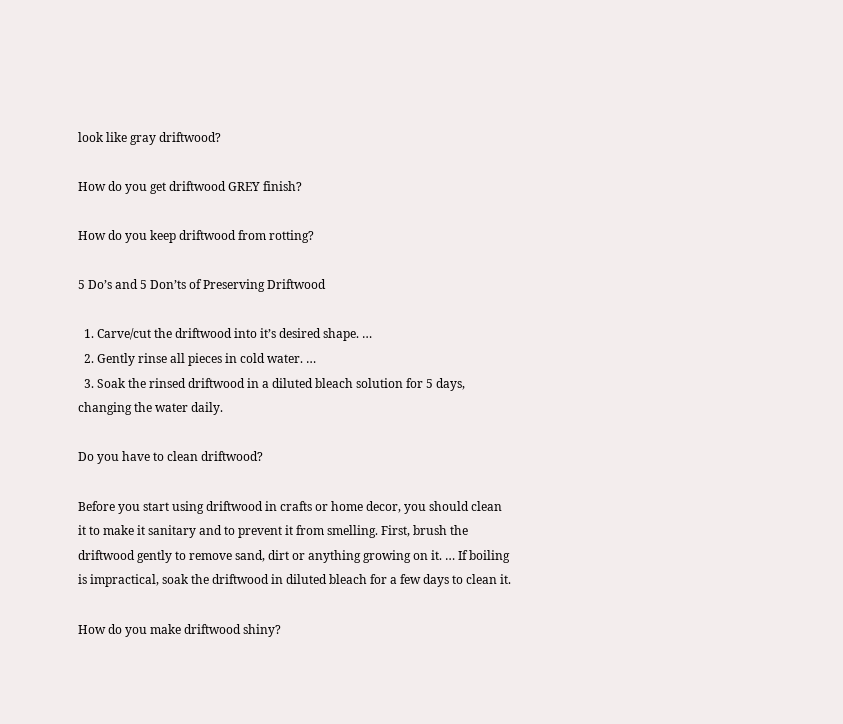look like gray driftwood?

How do you get driftwood GREY finish?

How do you keep driftwood from rotting?

5 Do’s and 5 Don’ts of Preserving Driftwood

  1. Carve/cut the driftwood into it’s desired shape. …
  2. Gently rinse all pieces in cold water. …
  3. Soak the rinsed driftwood in a diluted bleach solution for 5 days, changing the water daily.

Do you have to clean driftwood?

Before you start using driftwood in crafts or home decor, you should clean it to make it sanitary and to prevent it from smelling. First, brush the driftwood gently to remove sand, dirt or anything growing on it. … If boiling is impractical, soak the driftwood in diluted bleach for a few days to clean it.

How do you make driftwood shiny?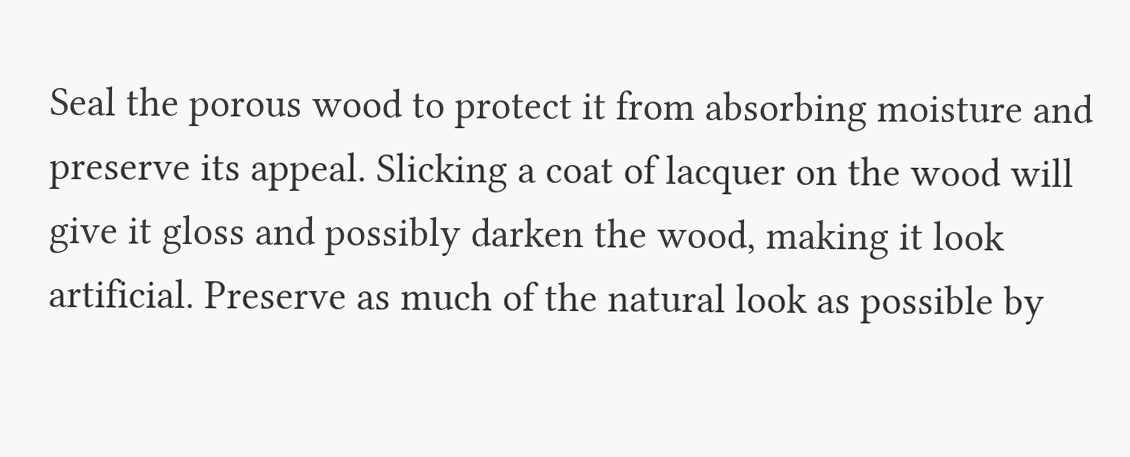Seal the porous wood to protect it from absorbing moisture and preserve its appeal. Slicking a coat of lacquer on the wood will give it gloss and possibly darken the wood, making it look artificial. Preserve as much of the natural look as possible by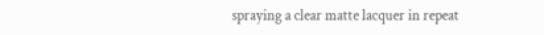spraying a clear matte lacquer in repeat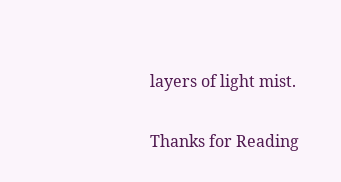layers of light mist.

Thanks for Reading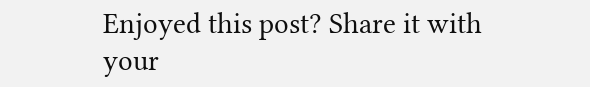Enjoyed this post? Share it with your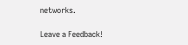networks.

Leave a Feedback!